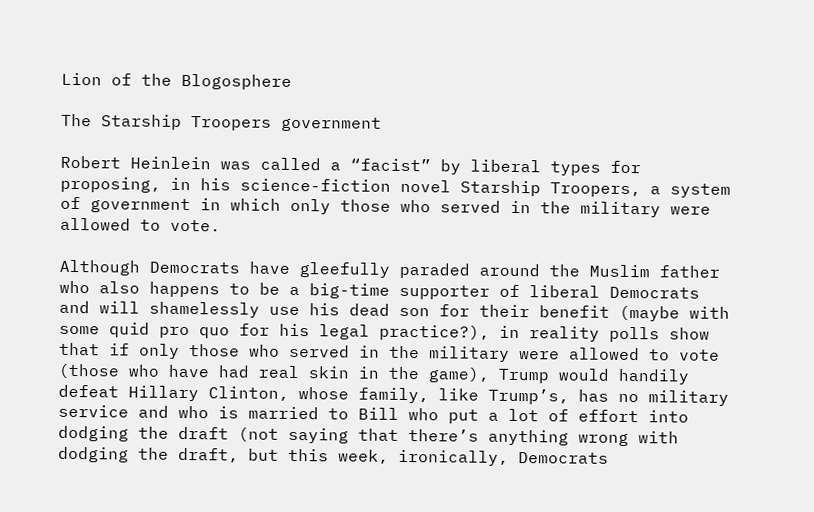Lion of the Blogosphere

The Starship Troopers government

Robert Heinlein was called a “facist” by liberal types for proposing, in his science-fiction novel Starship Troopers, a system of government in which only those who served in the military were allowed to vote.

Although Democrats have gleefully paraded around the Muslim father who also happens to be a big-time supporter of liberal Democrats and will shamelessly use his dead son for their benefit (maybe with some quid pro quo for his legal practice?), in reality polls show that if only those who served in the military were allowed to vote (those who have had real skin in the game), Trump would handily defeat Hillary Clinton, whose family, like Trump’s, has no military service and who is married to Bill who put a lot of effort into dodging the draft (not saying that there’s anything wrong with dodging the draft, but this week, ironically, Democrats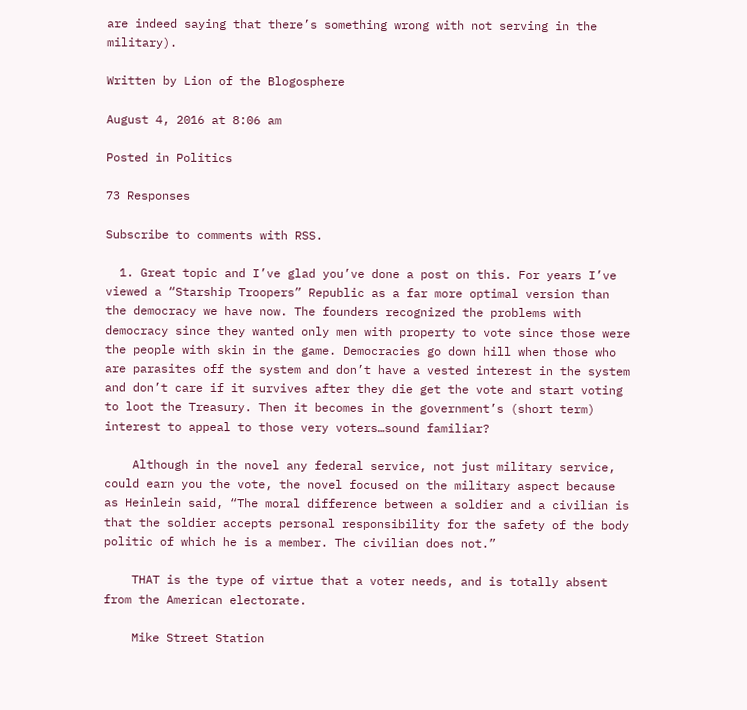are indeed saying that there’s something wrong with not serving in the military).

Written by Lion of the Blogosphere

August 4, 2016 at 8:06 am

Posted in Politics

73 Responses

Subscribe to comments with RSS.

  1. Great topic and I’ve glad you’ve done a post on this. For years I’ve viewed a “Starship Troopers” Republic as a far more optimal version than the democracy we have now. The founders recognized the problems with democracy since they wanted only men with property to vote since those were the people with skin in the game. Democracies go down hill when those who are parasites off the system and don’t have a vested interest in the system and don’t care if it survives after they die get the vote and start voting to loot the Treasury. Then it becomes in the government’s (short term) interest to appeal to those very voters…sound familiar?

    Although in the novel any federal service, not just military service, could earn you the vote, the novel focused on the military aspect because as Heinlein said, “The moral difference between a soldier and a civilian is that the soldier accepts personal responsibility for the safety of the body politic of which he is a member. The civilian does not.”

    THAT is the type of virtue that a voter needs, and is totally absent from the American electorate.

    Mike Street Station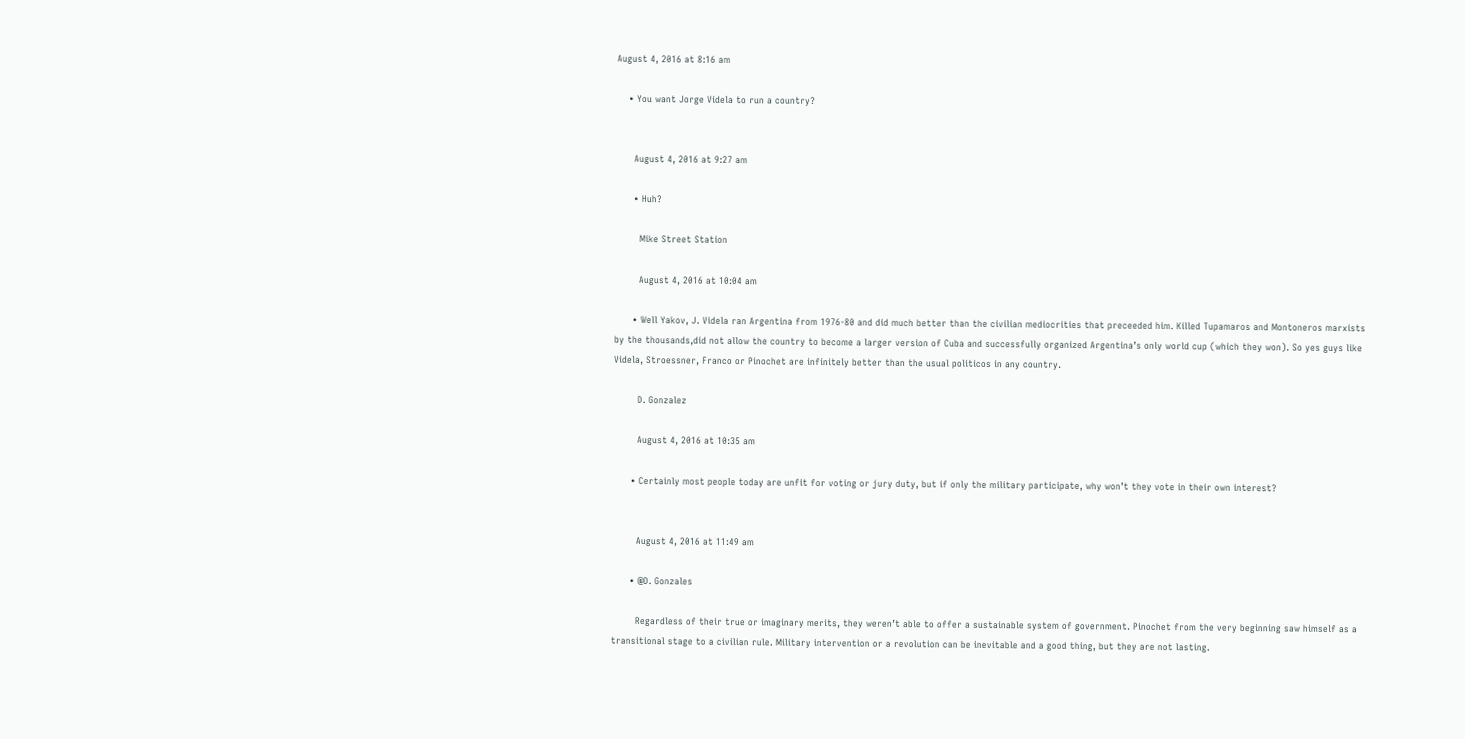August 4, 2016 at 8:16 am

    • You want Jorge Videla to run a country?


      August 4, 2016 at 9:27 am

      • Huh?

        Mike Street Station

        August 4, 2016 at 10:04 am

      • Well Yakov, J. Videla ran Argentina from 1976-80 and did much better than the civilian mediocrities that preceeded him. Killed Tupamaros and Montoneros marxists by the thousands,did not allow the country to become a larger version of Cuba and successfully organized Argentina’s only world cup (which they won). So yes guys like Videla, Stroessner, Franco or Pinochet are infinitely better than the usual politicos in any country.

        D. Gonzalez

        August 4, 2016 at 10:35 am

      • Certainly most people today are unfit for voting or jury duty, but if only the military participate, why won’t they vote in their own interest?


        August 4, 2016 at 11:49 am

      • @D. Gonzales

        Regardless of their true or imaginary merits, they weren’t able to offer a sustainable system of government. Pinochet from the very beginning saw himself as a transitional stage to a civilian rule. Military intervention or a revolution can be inevitable and a good thing, but they are not lasting.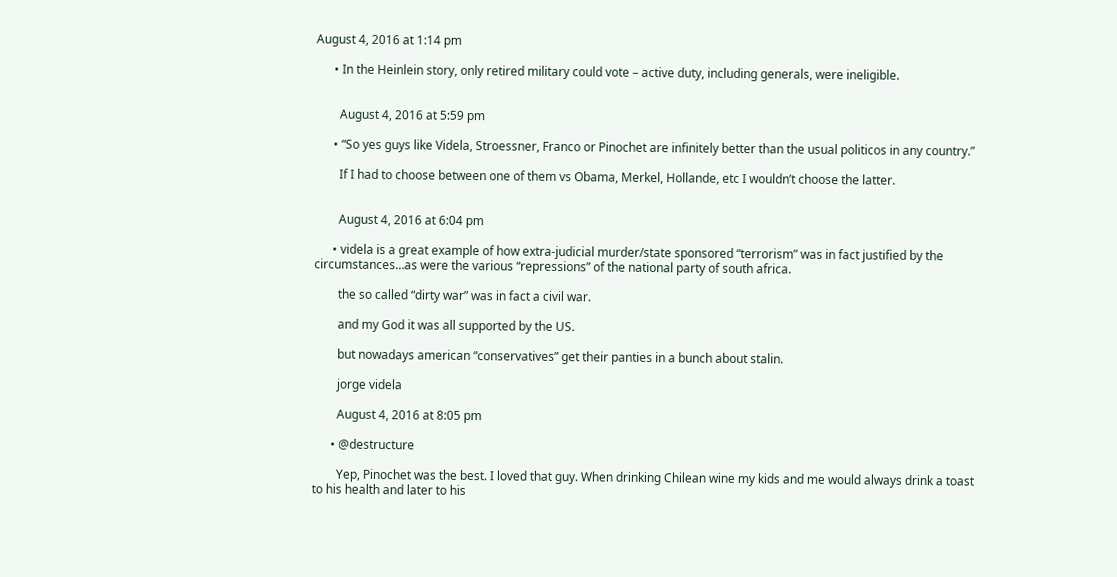August 4, 2016 at 1:14 pm

      • In the Heinlein story, only retired military could vote – active duty, including generals, were ineligible.


        August 4, 2016 at 5:59 pm

      • “So yes guys like Videla, Stroessner, Franco or Pinochet are infinitely better than the usual politicos in any country.”

        If I had to choose between one of them vs Obama, Merkel, Hollande, etc I wouldn’t choose the latter.


        August 4, 2016 at 6:04 pm

      • videla is a great example of how extra-judicial murder/state sponsored “terrorism” was in fact justified by the circumstances…as were the various “repressions” of the national party of south africa.

        the so called “dirty war” was in fact a civil war.

        and my God it was all supported by the US.

        but nowadays american “conservatives” get their panties in a bunch about stalin.

        jorge videla

        August 4, 2016 at 8:05 pm

      • @destructure

        Yep, Pinochet was the best. I loved that guy. When drinking Chilean wine my kids and me would always drink a toast to his health and later to his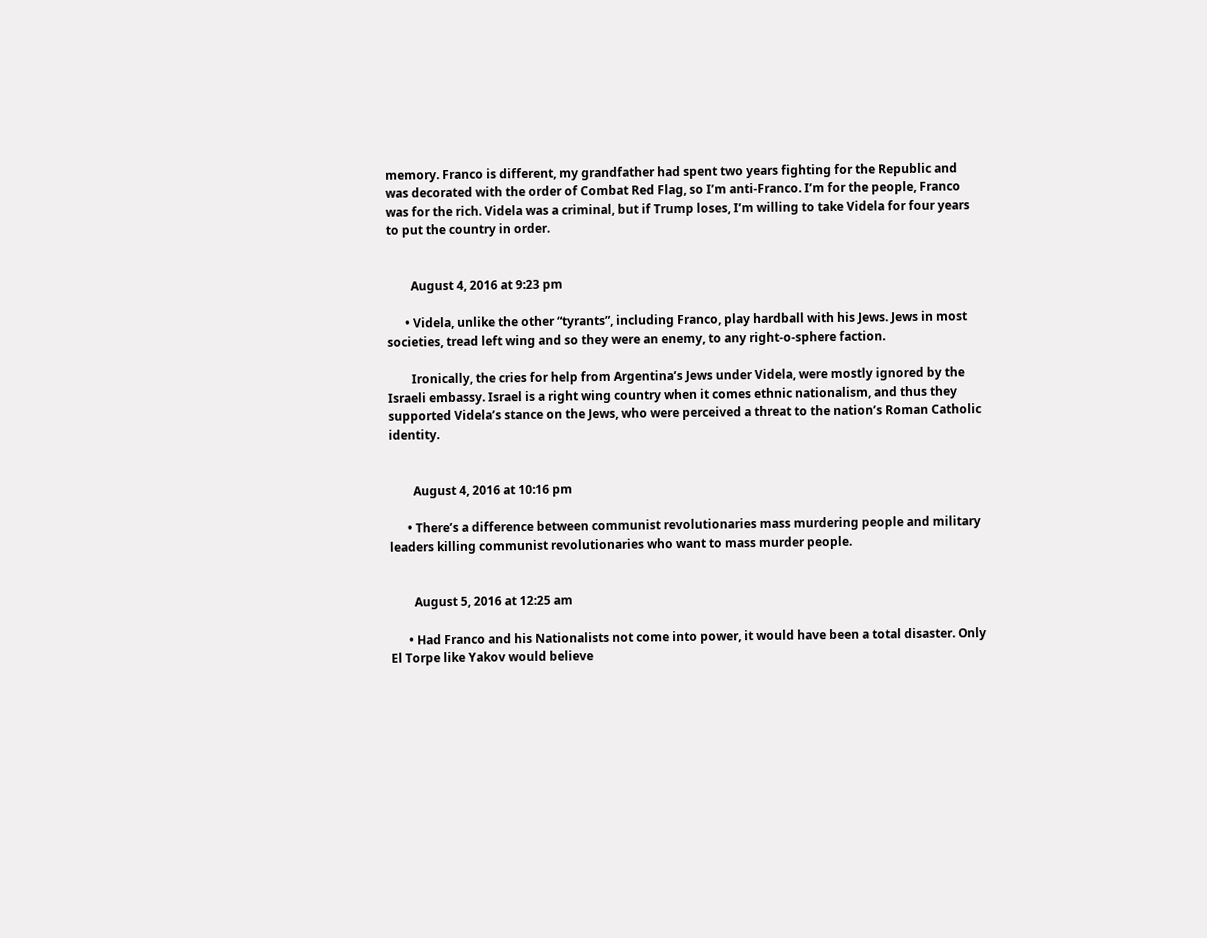memory. Franco is different, my grandfather had spent two years fighting for the Republic and was decorated with the order of Combat Red Flag, so I’m anti-Franco. I’m for the people, Franco was for the rich. Videla was a criminal, but if Trump loses, I’m willing to take Videla for four years to put the country in order.


        August 4, 2016 at 9:23 pm

      • Videla, unlike the other “tyrants”, including Franco, play hardball with his Jews. Jews in most societies, tread left wing and so they were an enemy, to any right-o-sphere faction.

        Ironically, the cries for help from Argentina’s Jews under Videla, were mostly ignored by the Israeli embassy. Israel is a right wing country when it comes ethnic nationalism, and thus they supported Videla’s stance on the Jews, who were perceived a threat to the nation’s Roman Catholic identity.


        August 4, 2016 at 10:16 pm

      • There’s a difference between communist revolutionaries mass murdering people and military leaders killing communist revolutionaries who want to mass murder people.


        August 5, 2016 at 12:25 am

      • Had Franco and his Nationalists not come into power, it would have been a total disaster. Only El Torpe like Yakov would believe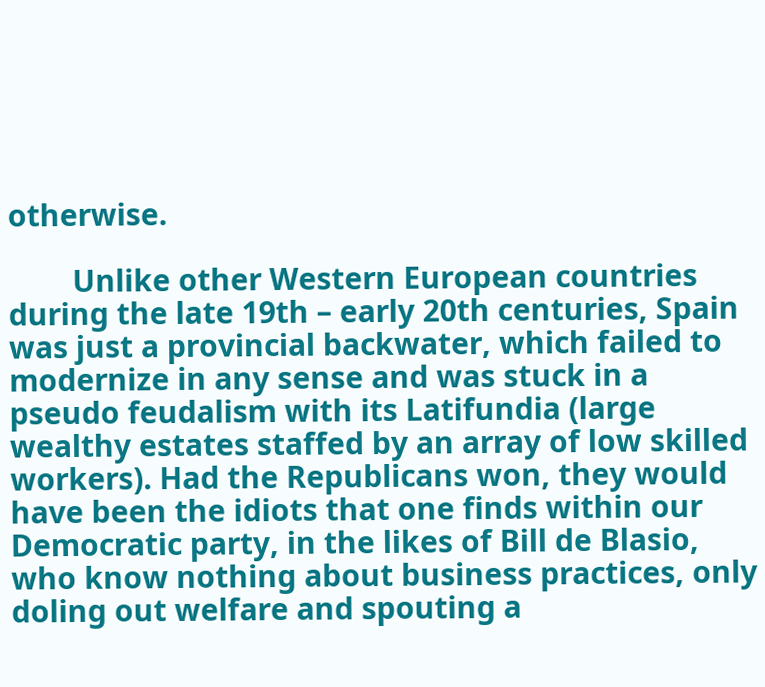otherwise.

        Unlike other Western European countries during the late 19th – early 20th centuries, Spain was just a provincial backwater, which failed to modernize in any sense and was stuck in a pseudo feudalism with its Latifundia (large wealthy estates staffed by an array of low skilled workers). Had the Republicans won, they would have been the idiots that one finds within our Democratic party, in the likes of Bill de Blasio, who know nothing about business practices, only doling out welfare and spouting a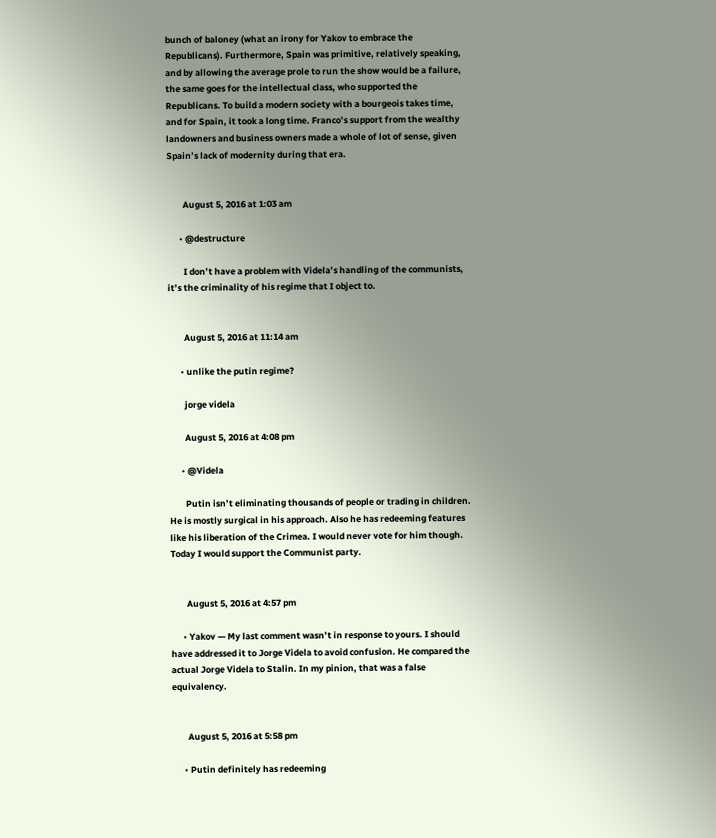bunch of baloney (what an irony for Yakov to embrace the Republicans). Furthermore, Spain was primitive, relatively speaking, and by allowing the average prole to run the show would be a failure, the same goes for the intellectual class, who supported the Republicans. To build a modern society with a bourgeois takes time, and for Spain, it took a long time. Franco’s support from the wealthy landowners and business owners made a whole of lot of sense, given Spain’s lack of modernity during that era.


        August 5, 2016 at 1:03 am

      • @destructure

        I don’t have a problem with Videla’s handling of the communists, it’s the criminality of his regime that I object to.


        August 5, 2016 at 11:14 am

      • unlike the putin regime?

        jorge videla

        August 5, 2016 at 4:08 pm

      • @Videla

        Putin isn’t eliminating thousands of people or trading in children. He is mostly surgical in his approach. Also he has redeeming features like his liberation of the Crimea. I would never vote for him though. Today I would support the Communist party.


        August 5, 2016 at 4:57 pm

      • Yakov — My last comment wasn’t in response to yours. I should have addressed it to Jorge Videla to avoid confusion. He compared the actual Jorge Videla to Stalin. In my pinion, that was a false equivalency.


        August 5, 2016 at 5:58 pm

      • Putin definitely has redeeming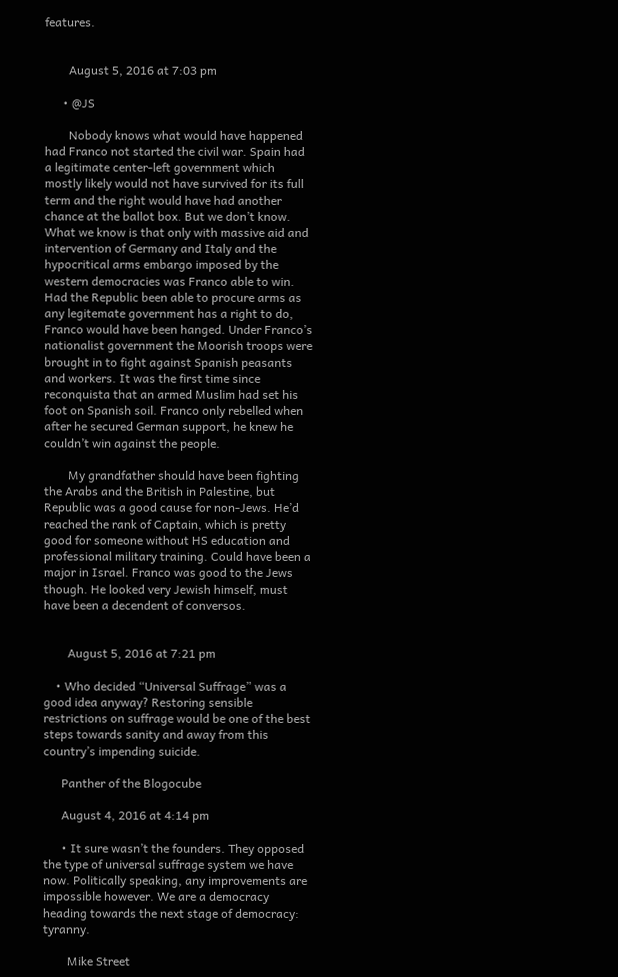features.


        August 5, 2016 at 7:03 pm

      • @JS

        Nobody knows what would have happened had Franco not started the civil war. Spain had a legitimate center-left government which mostly likely would not have survived for its full term and the right would have had another chance at the ballot box. But we don’t know. What we know is that only with massive aid and intervention of Germany and Italy and the hypocritical arms embargo imposed by the western democracies was Franco able to win. Had the Republic been able to procure arms as any legitemate government has a right to do, Franco would have been hanged. Under Franco’s nationalist government the Moorish troops were brought in to fight against Spanish peasants and workers. It was the first time since reconquista that an armed Muslim had set his foot on Spanish soil. Franco only rebelled when after he secured German support, he knew he couldn’t win against the people.

        My grandfather should have been fighting the Arabs and the British in Palestine, but Republic was a good cause for non-Jews. He’d reached the rank of Captain, which is pretty good for someone without HS education and professional military training. Could have been a major in Israel. Franco was good to the Jews though. He looked very Jewish himself, must have been a decendent of conversos.


        August 5, 2016 at 7:21 pm

    • Who decided “Universal Suffrage” was a good idea anyway? Restoring sensible restrictions on suffrage would be one of the best steps towards sanity and away from this country’s impending suicide.

      Panther of the Blogocube

      August 4, 2016 at 4:14 pm

      • It sure wasn’t the founders. They opposed the type of universal suffrage system we have now. Politically speaking, any improvements are impossible however. We are a democracy heading towards the next stage of democracy: tyranny.

        Mike Street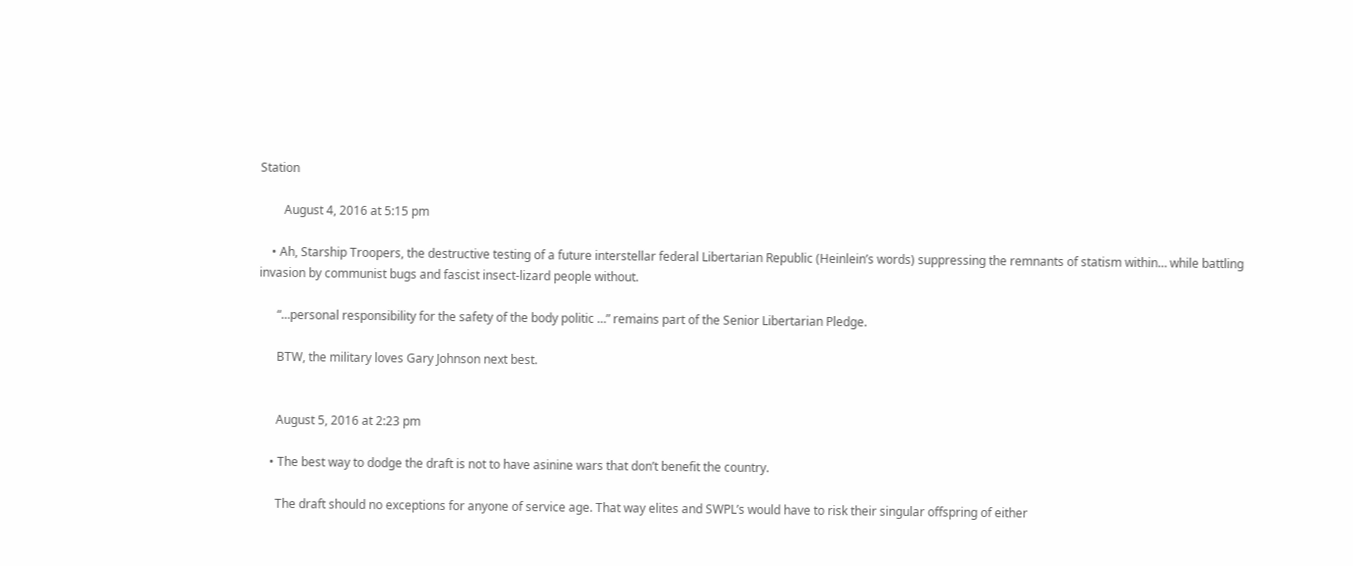Station

        August 4, 2016 at 5:15 pm

    • Ah, Starship Troopers, the destructive testing of a future interstellar federal Libertarian Republic (Heinlein’s words) suppressing the remnants of statism within… while battling invasion by communist bugs and fascist insect-lizard people without.

      “…personal responsibility for the safety of the body politic …” remains part of the Senior Libertarian Pledge.

      BTW, the military loves Gary Johnson next best.


      August 5, 2016 at 2:23 pm

    • The best way to dodge the draft is not to have asinine wars that don’t benefit the country.

      The draft should no exceptions for anyone of service age. That way elites and SWPL’s would have to risk their singular offspring of either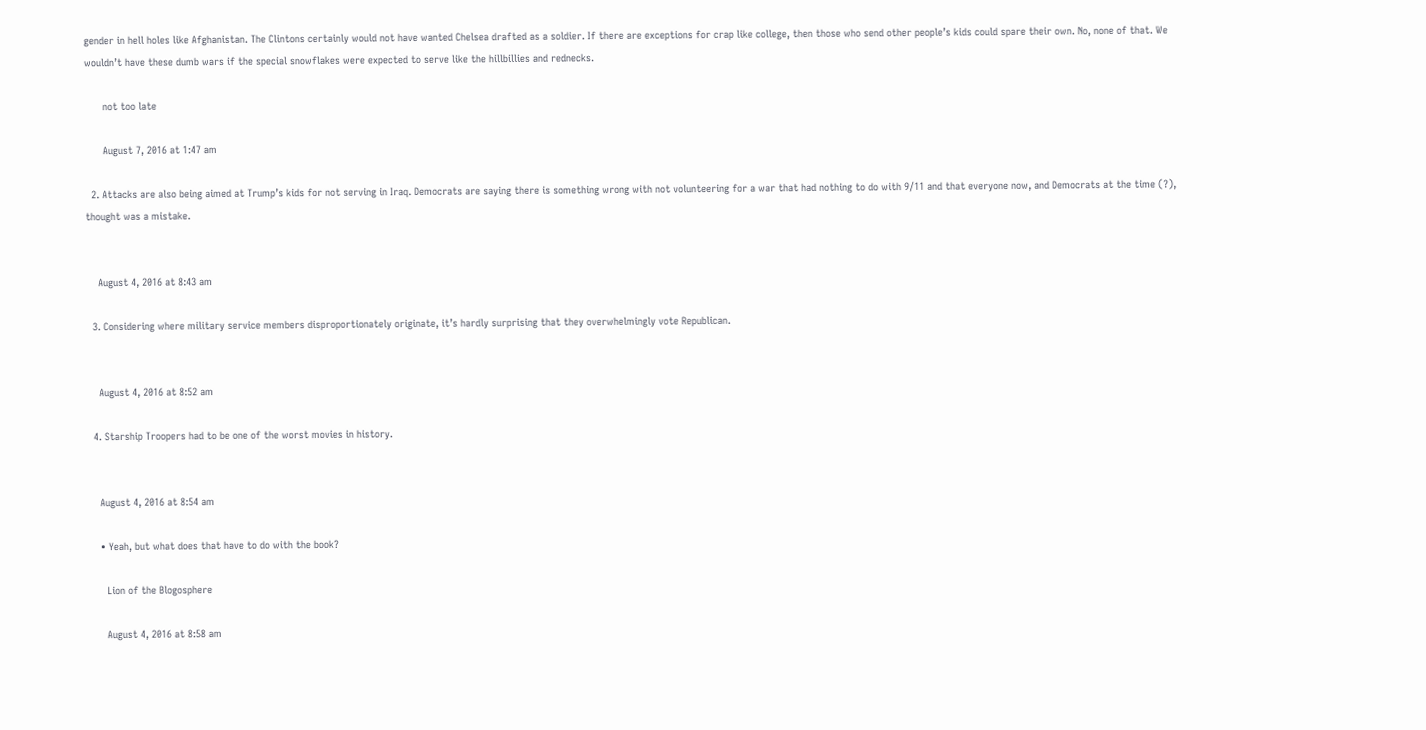gender in hell holes like Afghanistan. The Clintons certainly would not have wanted Chelsea drafted as a soldier. If there are exceptions for crap like college, then those who send other people’s kids could spare their own. No, none of that. We wouldn’t have these dumb wars if the special snowflakes were expected to serve like the hillbillies and rednecks.

      not too late

      August 7, 2016 at 1:47 am

  2. Attacks are also being aimed at Trump’s kids for not serving in Iraq. Democrats are saying there is something wrong with not volunteering for a war that had nothing to do with 9/11 and that everyone now, and Democrats at the time (?), thought was a mistake.


    August 4, 2016 at 8:43 am

  3. Considering where military service members disproportionately originate, it’s hardly surprising that they overwhelmingly vote Republican.


    August 4, 2016 at 8:52 am

  4. Starship Troopers had to be one of the worst movies in history.


    August 4, 2016 at 8:54 am

    • Yeah, but what does that have to do with the book?

      Lion of the Blogosphere

      August 4, 2016 at 8:58 am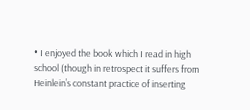• I enjoyed the book which I read in high school (though in retrospect it suffers from Heinlein’s constant practice of inserting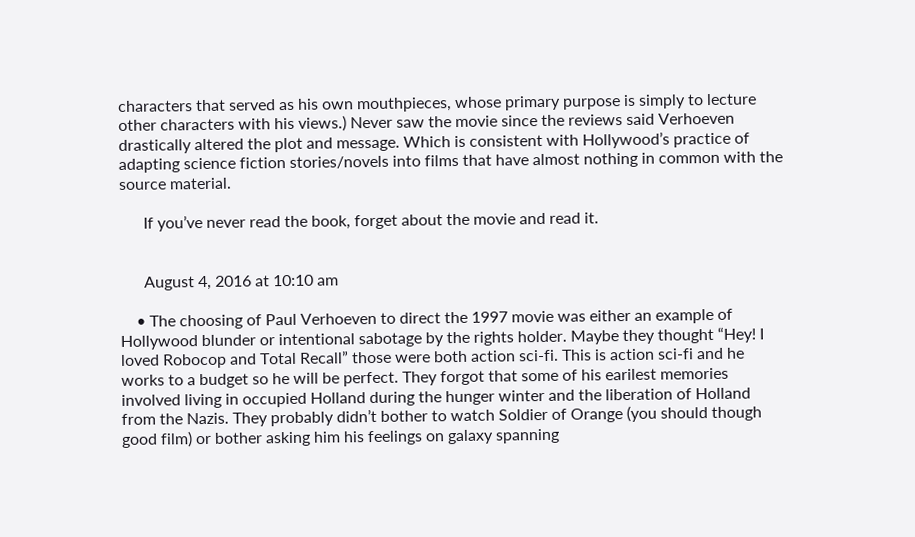characters that served as his own mouthpieces, whose primary purpose is simply to lecture other characters with his views.) Never saw the movie since the reviews said Verhoeven drastically altered the plot and message. Which is consistent with Hollywood’s practice of adapting science fiction stories/novels into films that have almost nothing in common with the source material.

      If you’ve never read the book, forget about the movie and read it.


      August 4, 2016 at 10:10 am

    • The choosing of Paul Verhoeven to direct the 1997 movie was either an example of Hollywood blunder or intentional sabotage by the rights holder. Maybe they thought “Hey! I loved Robocop and Total Recall” those were both action sci-fi. This is action sci-fi and he works to a budget so he will be perfect. They forgot that some of his earilest memories involved living in occupied Holland during the hunger winter and the liberation of Holland from the Nazis. They probably didn’t bother to watch Soldier of Orange (you should though good film) or bother asking him his feelings on galaxy spanning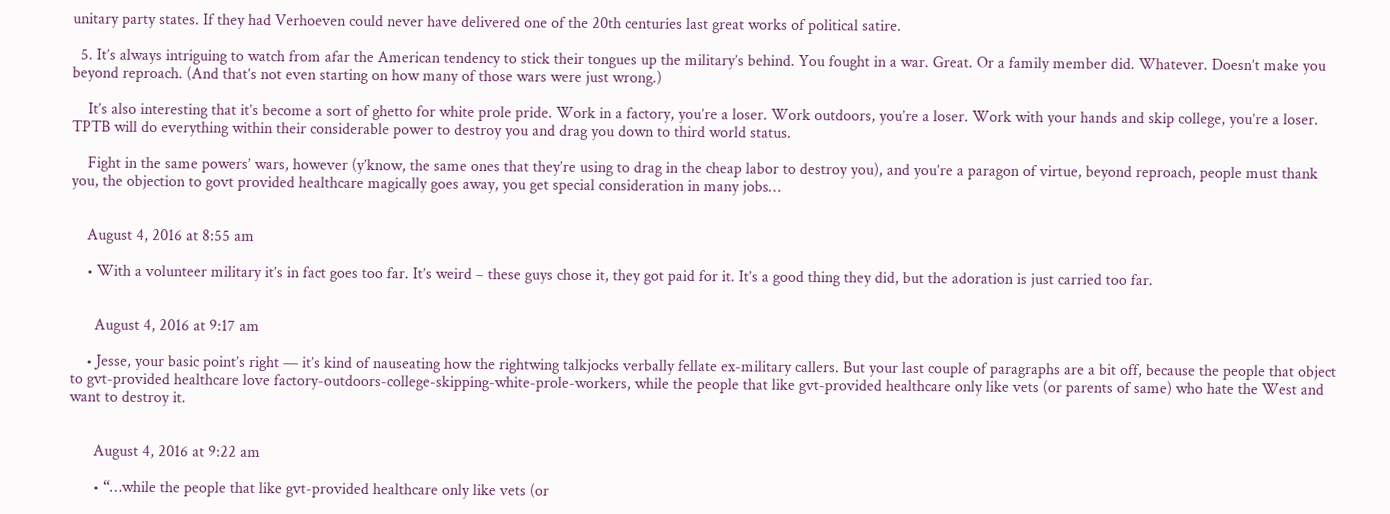unitary party states. If they had Verhoeven could never have delivered one of the 20th centuries last great works of political satire.

  5. It’s always intriguing to watch from afar the American tendency to stick their tongues up the military’s behind. You fought in a war. Great. Or a family member did. Whatever. Doesn’t make you beyond reproach. (And that’s not even starting on how many of those wars were just wrong.)

    It’s also interesting that it’s become a sort of ghetto for white prole pride. Work in a factory, you’re a loser. Work outdoors, you’re a loser. Work with your hands and skip college, you’re a loser. TPTB will do everything within their considerable power to destroy you and drag you down to third world status.

    Fight in the same powers’ wars, however (y’know, the same ones that they’re using to drag in the cheap labor to destroy you), and you’re a paragon of virtue, beyond reproach, people must thank you, the objection to govt provided healthcare magically goes away, you get special consideration in many jobs…


    August 4, 2016 at 8:55 am

    • With a volunteer military it’s in fact goes too far. It’s weird – these guys chose it, they got paid for it. It’s a good thing they did, but the adoration is just carried too far.


      August 4, 2016 at 9:17 am

    • Jesse, your basic point’s right — it’s kind of nauseating how the rightwing talkjocks verbally fellate ex-military callers. But your last couple of paragraphs are a bit off, because the people that object to gvt-provided healthcare love factory-outdoors-college-skipping-white-prole-workers, while the people that like gvt-provided healthcare only like vets (or parents of same) who hate the West and want to destroy it.


      August 4, 2016 at 9:22 am

      • “…while the people that like gvt-provided healthcare only like vets (or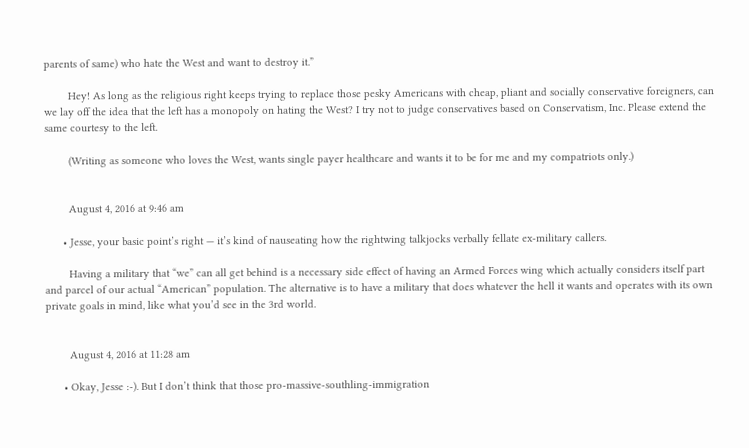parents of same) who hate the West and want to destroy it.”

        Hey! As long as the religious right keeps trying to replace those pesky Americans with cheap, pliant and socially conservative foreigners, can we lay off the idea that the left has a monopoly on hating the West? I try not to judge conservatives based on Conservatism, Inc. Please extend the same courtesy to the left.

        (Writing as someone who loves the West, wants single payer healthcare and wants it to be for me and my compatriots only.)


        August 4, 2016 at 9:46 am

      • Jesse, your basic point’s right — it’s kind of nauseating how the rightwing talkjocks verbally fellate ex-military callers.

        Having a military that “we” can all get behind is a necessary side effect of having an Armed Forces wing which actually considers itself part and parcel of our actual “American” population. The alternative is to have a military that does whatever the hell it wants and operates with its own private goals in mind, like what you’d see in the 3rd world.


        August 4, 2016 at 11:28 am

      • Okay, Jesse :-). But I don’t think that those pro-massive-southling-immigration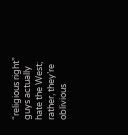“religious right” guys actually hate the West; rather, they’re oblivious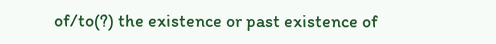of/to(?) the existence or past existence of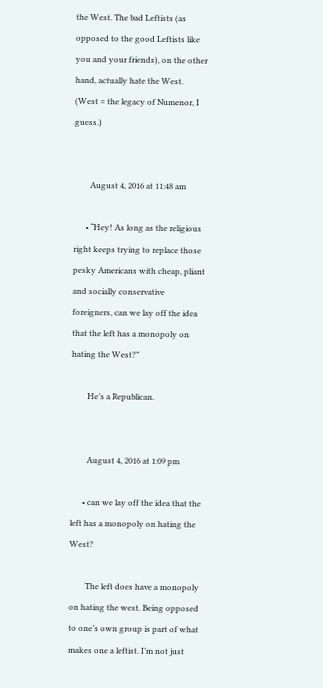the West. The bad Leftists (as opposed to the good Leftists like you and your friends), on the other hand, actually hate the West. (West = the legacy of Numenor, I guess.)


        August 4, 2016 at 11:48 am

      • “Hey! As long as the religious right keeps trying to replace those pesky Americans with cheap, pliant and socially conservative foreigners, can we lay off the idea that the left has a monopoly on hating the West?”

        He’s a Republican.


        August 4, 2016 at 1:09 pm

      • can we lay off the idea that the left has a monopoly on hating the West?

        The left does have a monopoly on hating the west. Being opposed to one’s own group is part of what makes one a leftist. I’m not just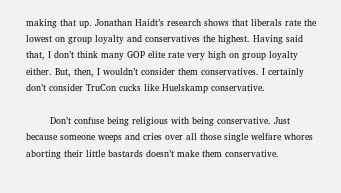making that up. Jonathan Haidt’s research shows that liberals rate the lowest on group loyalty and conservatives the highest. Having said that, I don’t think many GOP elite rate very high on group loyalty either. But, then, I wouldn’t consider them conservatives. I certainly don’t consider TruCon cucks like Huelskamp conservative.

        Don’t confuse being religious with being conservative. Just because someone weeps and cries over all those single welfare whores aborting their little bastards doesn’t make them conservative.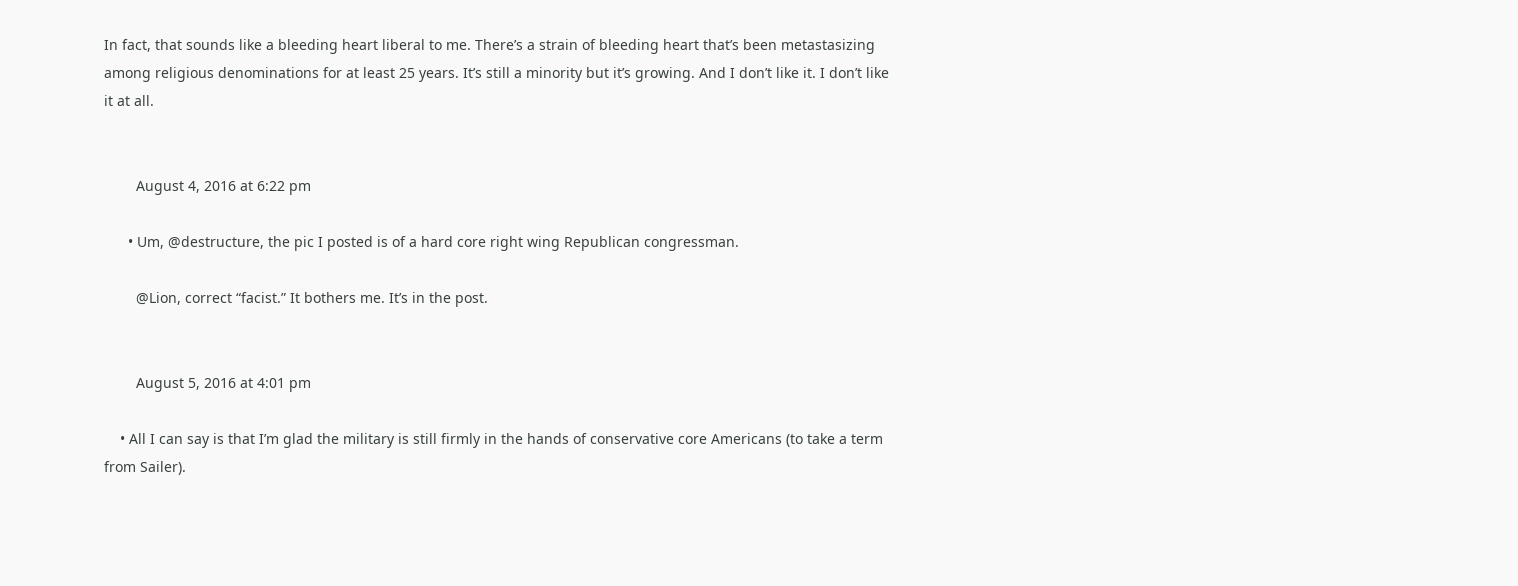In fact, that sounds like a bleeding heart liberal to me. There’s a strain of bleeding heart that’s been metastasizing among religious denominations for at least 25 years. It’s still a minority but it’s growing. And I don’t like it. I don’t like it at all.


        August 4, 2016 at 6:22 pm

      • Um, @destructure, the pic I posted is of a hard core right wing Republican congressman.

        @Lion, correct “facist.” It bothers me. It’s in the post.


        August 5, 2016 at 4:01 pm

    • All I can say is that I’m glad the military is still firmly in the hands of conservative core Americans (to take a term from Sailer).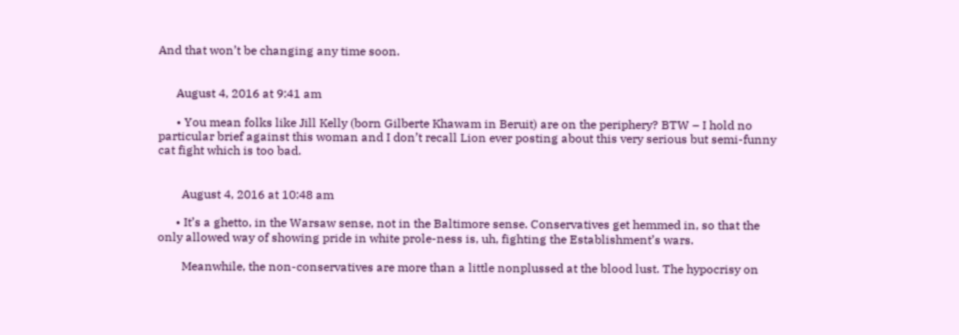And that won’t be changing any time soon.


      August 4, 2016 at 9:41 am

      • You mean folks like Jill Kelly (born Gilberte Khawam in Beruit) are on the periphery? BTW – I hold no particular brief against this woman and I don’t recall Lion ever posting about this very serious but semi-funny cat fight which is too bad.


        August 4, 2016 at 10:48 am

      • It’s a ghetto, in the Warsaw sense, not in the Baltimore sense. Conservatives get hemmed in, so that the only allowed way of showing pride in white prole-ness is, uh, fighting the Establishment’s wars.

        Meanwhile, the non-conservatives are more than a little nonplussed at the blood lust. The hypocrisy on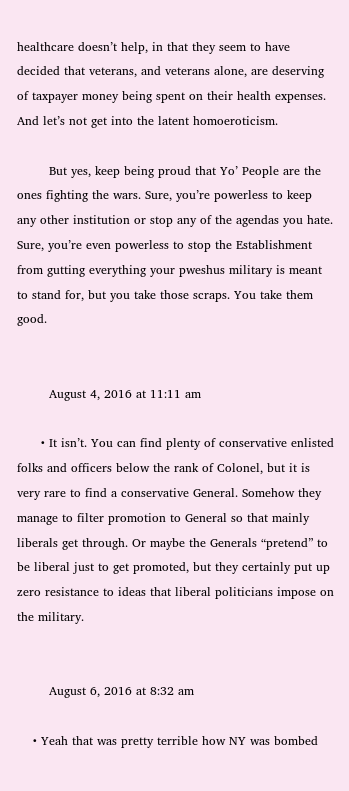healthcare doesn’t help, in that they seem to have decided that veterans, and veterans alone, are deserving of taxpayer money being spent on their health expenses. And let’s not get into the latent homoeroticism.

        But yes, keep being proud that Yo’ People are the ones fighting the wars. Sure, you’re powerless to keep any other institution or stop any of the agendas you hate. Sure, you’re even powerless to stop the Establishment from gutting everything your pweshus military is meant to stand for, but you take those scraps. You take them good.


        August 4, 2016 at 11:11 am

      • It isn’t. You can find plenty of conservative enlisted folks and officers below the rank of Colonel, but it is very rare to find a conservative General. Somehow they manage to filter promotion to General so that mainly liberals get through. Or maybe the Generals “pretend” to be liberal just to get promoted, but they certainly put up zero resistance to ideas that liberal politicians impose on the military.


        August 6, 2016 at 8:32 am

    • Yeah that was pretty terrible how NY was bombed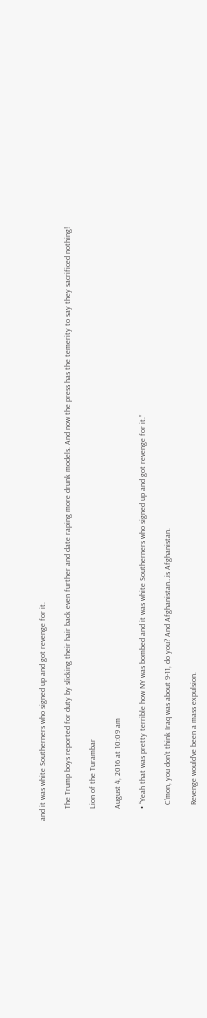and it was white Southerners who signed up and got revenge for it.

      The Trump boys reported for duty by slicking their hair back even further and date raping more drunk models. And now the press has the temerity to say they sacrificed nothing!

      Lion of the Turambar

      August 4, 2016 at 10:09 am

      • “Yeah that was pretty terrible how NY was bombed and it was white Southerners who signed up and got revenge for it.”

        C’mon, you don’t think Iraq was about 9-11, do you? And Afghanistan…is Afghanistan.

        Revenge would’ve been a mass expulsion.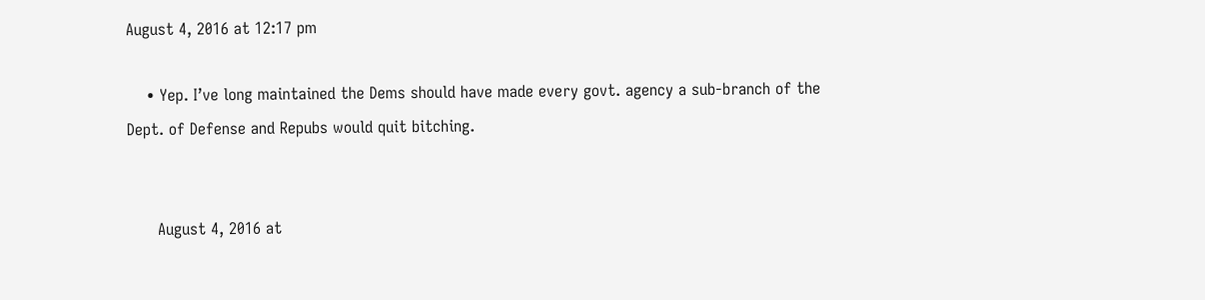August 4, 2016 at 12:17 pm

    • Yep. I’ve long maintained the Dems should have made every govt. agency a sub-branch of the Dept. of Defense and Repubs would quit bitching.


      August 4, 2016 at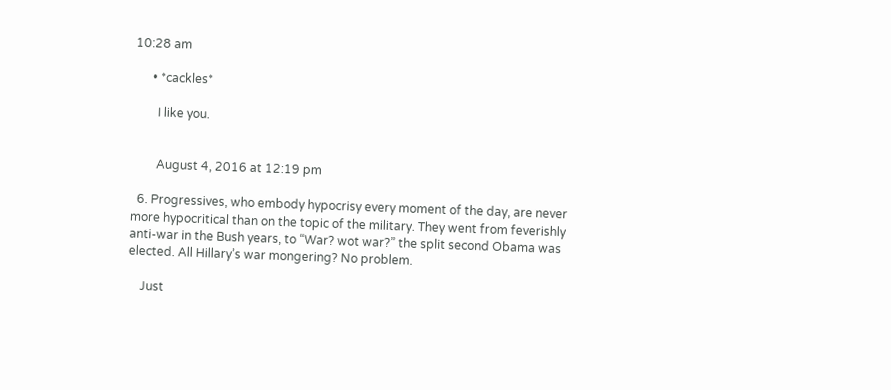10:28 am

      • *cackles*

        I like you.


        August 4, 2016 at 12:19 pm

  6. Progressives, who embody hypocrisy every moment of the day, are never more hypocritical than on the topic of the military. They went from feverishly anti-war in the Bush years, to “War? wot war?” the split second Obama was elected. All Hillary’s war mongering? No problem.

    Just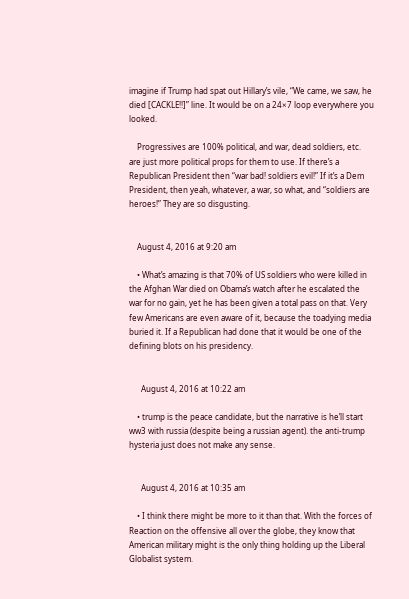imagine if Trump had spat out Hillary’s vile, “We came, we saw, he died [CACKLE!!]” line. It would be on a 24×7 loop everywhere you looked.

    Progressives are 100% political, and war, dead soldiers, etc. are just more political props for them to use. If there’s a Republican President then “war bad! soldiers evil!” If it’s a Dem President, then yeah, whatever, a war, so what, and “soldiers are heroes!” They are so disgusting.


    August 4, 2016 at 9:20 am

    • What’s amazing is that 70% of US soldiers who were killed in the Afghan War died on Obama’s watch after he escalated the war for no gain, yet he has been given a total pass on that. Very few Americans are even aware of it, because the toadying media buried it. If a Republican had done that it would be one of the defining blots on his presidency.


      August 4, 2016 at 10:22 am

    • trump is the peace candidate, but the narrative is he’ll start ww3 with russia (despite being a russian agent). the anti-trump hysteria just does not make any sense.


      August 4, 2016 at 10:35 am

    • I think there might be more to it than that. With the forces of Reaction on the offensive all over the globe, they know that American military might is the only thing holding up the Liberal Globalist system.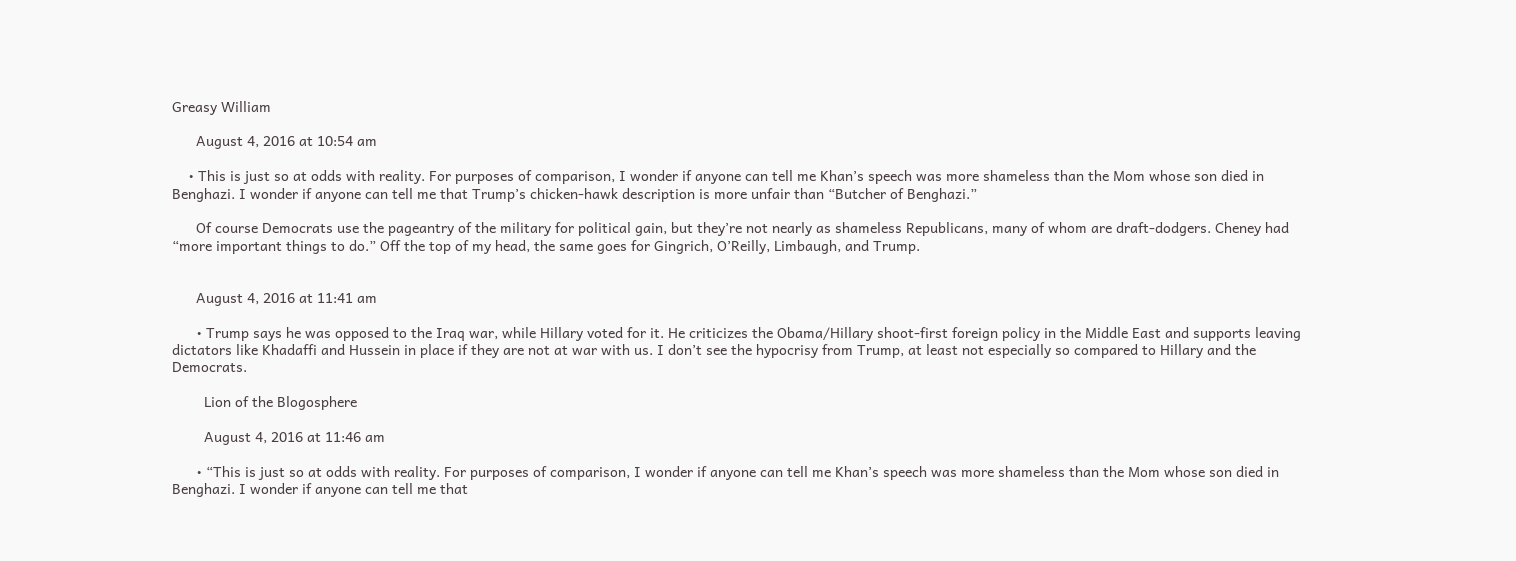Greasy William

      August 4, 2016 at 10:54 am

    • This is just so at odds with reality. For purposes of comparison, I wonder if anyone can tell me Khan’s speech was more shameless than the Mom whose son died in Benghazi. I wonder if anyone can tell me that Trump’s chicken-hawk description is more unfair than “Butcher of Benghazi.”

      Of course Democrats use the pageantry of the military for political gain, but they’re not nearly as shameless Republicans, many of whom are draft-dodgers. Cheney had “more important things to do.” Off the top of my head, the same goes for Gingrich, O’Reilly, Limbaugh, and Trump.


      August 4, 2016 at 11:41 am

      • Trump says he was opposed to the Iraq war, while Hillary voted for it. He criticizes the Obama/Hillary shoot-first foreign policy in the Middle East and supports leaving dictators like Khadaffi and Hussein in place if they are not at war with us. I don’t see the hypocrisy from Trump, at least not especially so compared to Hillary and the Democrats.

        Lion of the Blogosphere

        August 4, 2016 at 11:46 am

      • “This is just so at odds with reality. For purposes of comparison, I wonder if anyone can tell me Khan’s speech was more shameless than the Mom whose son died in Benghazi. I wonder if anyone can tell me that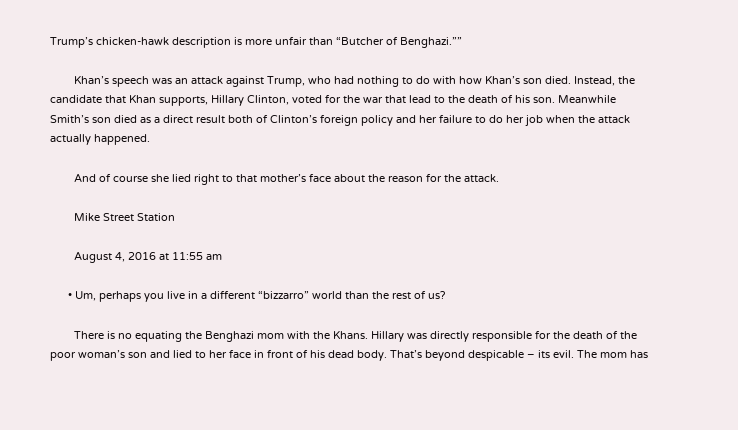Trump’s chicken-hawk description is more unfair than “Butcher of Benghazi.””

        Khan’s speech was an attack against Trump, who had nothing to do with how Khan’s son died. Instead, the candidate that Khan supports, Hillary Clinton, voted for the war that lead to the death of his son. Meanwhile Smith’s son died as a direct result both of Clinton’s foreign policy and her failure to do her job when the attack actually happened.

        And of course she lied right to that mother’s face about the reason for the attack.

        Mike Street Station

        August 4, 2016 at 11:55 am

      • Um, perhaps you live in a different “bizzarro” world than the rest of us?

        There is no equating the Benghazi mom with the Khans. Hillary was directly responsible for the death of the poor woman’s son and lied to her face in front of his dead body. That’s beyond despicable – its evil. The mom has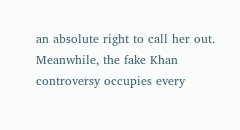an absolute right to call her out. Meanwhile, the fake Khan controversy occupies every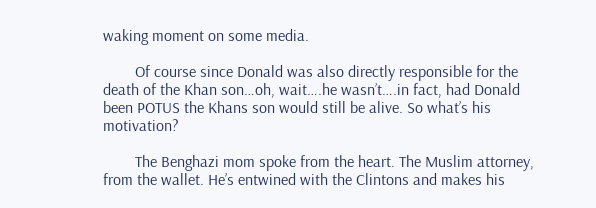waking moment on some media.

        Of course since Donald was also directly responsible for the death of the Khan son…oh, wait….he wasn’t….in fact, had Donald been POTUS the Khans son would still be alive. So what’s his motivation?

        The Benghazi mom spoke from the heart. The Muslim attorney, from the wallet. He’s entwined with the Clintons and makes his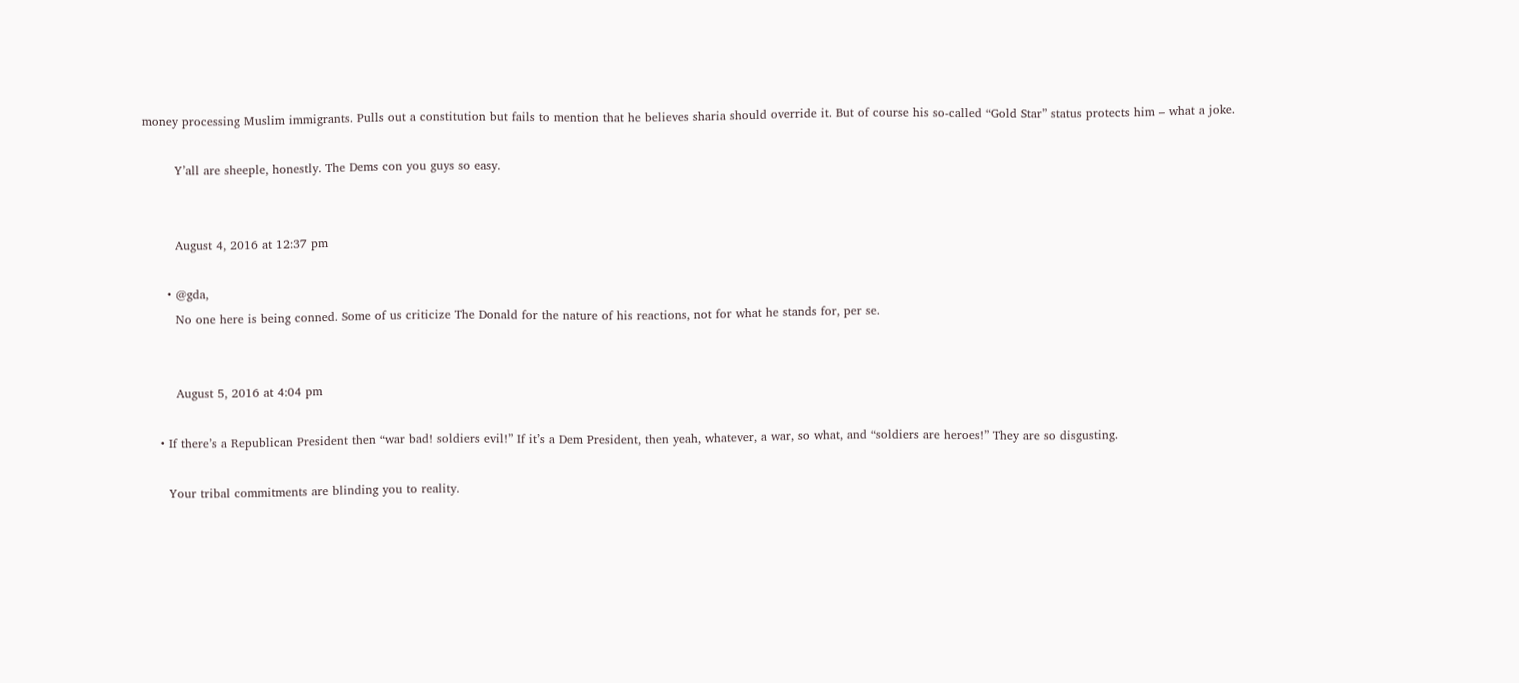money processing Muslim immigrants. Pulls out a constitution but fails to mention that he believes sharia should override it. But of course his so-called “Gold Star” status protects him – what a joke.

        Y’all are sheeple, honestly. The Dems con you guys so easy.


        August 4, 2016 at 12:37 pm

      • @gda,
        No one here is being conned. Some of us criticize The Donald for the nature of his reactions, not for what he stands for, per se.


        August 5, 2016 at 4:04 pm

    • If there’s a Republican President then “war bad! soldiers evil!” If it’s a Dem President, then yeah, whatever, a war, so what, and “soldiers are heroes!” They are so disgusting.

      Your tribal commitments are blinding you to reality.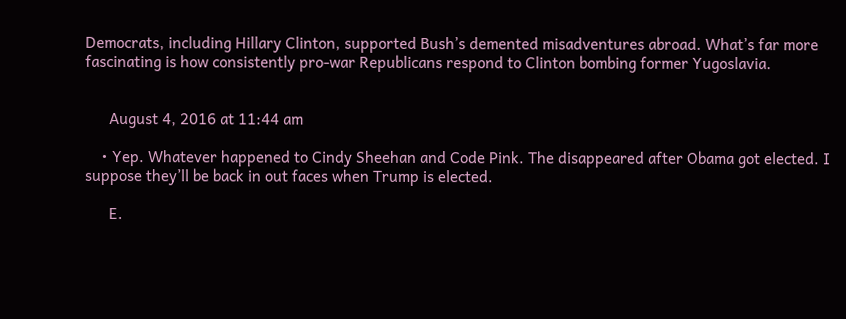Democrats, including Hillary Clinton, supported Bush’s demented misadventures abroad. What’s far more fascinating is how consistently pro-war Republicans respond to Clinton bombing former Yugoslavia.


      August 4, 2016 at 11:44 am

    • Yep. Whatever happened to Cindy Sheehan and Code Pink. The disappeared after Obama got elected. I suppose they’ll be back in out faces when Trump is elected.

      E.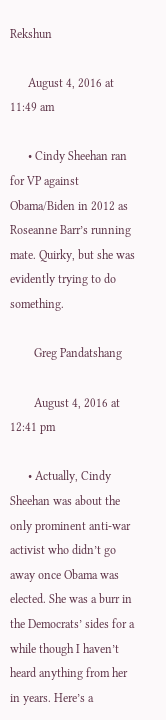Rekshun

      August 4, 2016 at 11:49 am

      • Cindy Sheehan ran for VP against Obama/Biden in 2012 as Roseanne Barr’s running mate. Quirky, but she was evidently trying to do something.

        Greg Pandatshang

        August 4, 2016 at 12:41 pm

      • Actually, Cindy Sheehan was about the only prominent anti-war activist who didn’t go away once Obama was elected. She was a burr in the Democrats’ sides for a while though I haven’t heard anything from her in years. Here’s a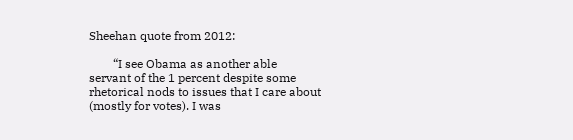Sheehan quote from 2012:

        “I see Obama as another able servant of the 1 percent despite some rhetorical nods to issues that I care about (mostly for votes). I was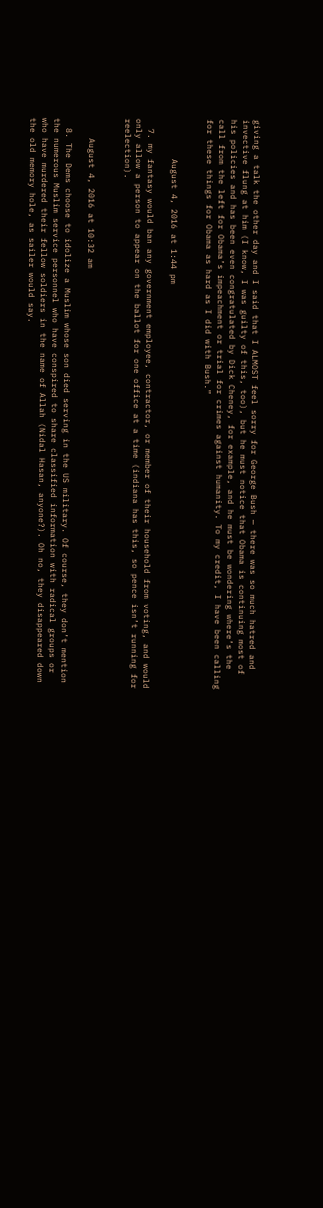giving a talk the other day and I said that I ALMOST feel sorry for George Bush — there was so much hatred and invective flung at him (I know, I was guilty of this, too), but he must notice that Obama is continuing most of his policies and has been even congratulated by Dick Cheney, for example, and he must be wondering where’s the call from the left for Obama’s impeachment or trial for crimes against humanity. To my credit, I have been calling for these things for Obama as hard as I did with Bush.”


        August 4, 2016 at 1:44 pm

  7. my fantasy would ban any government employee, contractor, or member of their household from voting, and would only allow a person to appear on the ballot for one office at a time (indiana has this, so pence isn’t running for reelection).


    August 4, 2016 at 10:32 am

  8. The Dems choose to idolize a Muslim whose son died serving in the US military. Of course, they don’t mention the numerous Muslim service personnel who have conspired to share classified information with radical groups or who have murdered their fellow soldiers in the name of Allah (Nidal Hasan, anyone?). Oh no, they disappeared down the old memory hole, as sailer would say.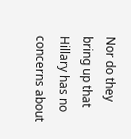Nor do they bring up that Hillary has no concerns about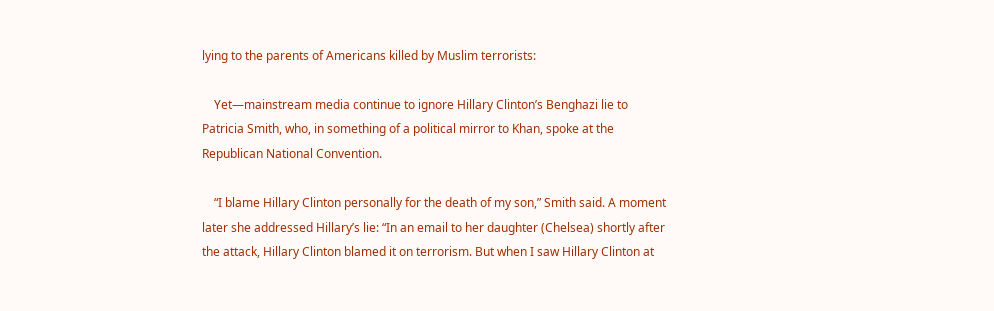lying to the parents of Americans killed by Muslim terrorists:

    Yet—mainstream media continue to ignore Hillary Clinton’s Benghazi lie to Patricia Smith, who, in something of a political mirror to Khan, spoke at the Republican National Convention.

    “I blame Hillary Clinton personally for the death of my son,” Smith said. A moment later she addressed Hillary’s lie: “In an email to her daughter (Chelsea) shortly after the attack, Hillary Clinton blamed it on terrorism. But when I saw Hillary Clinton at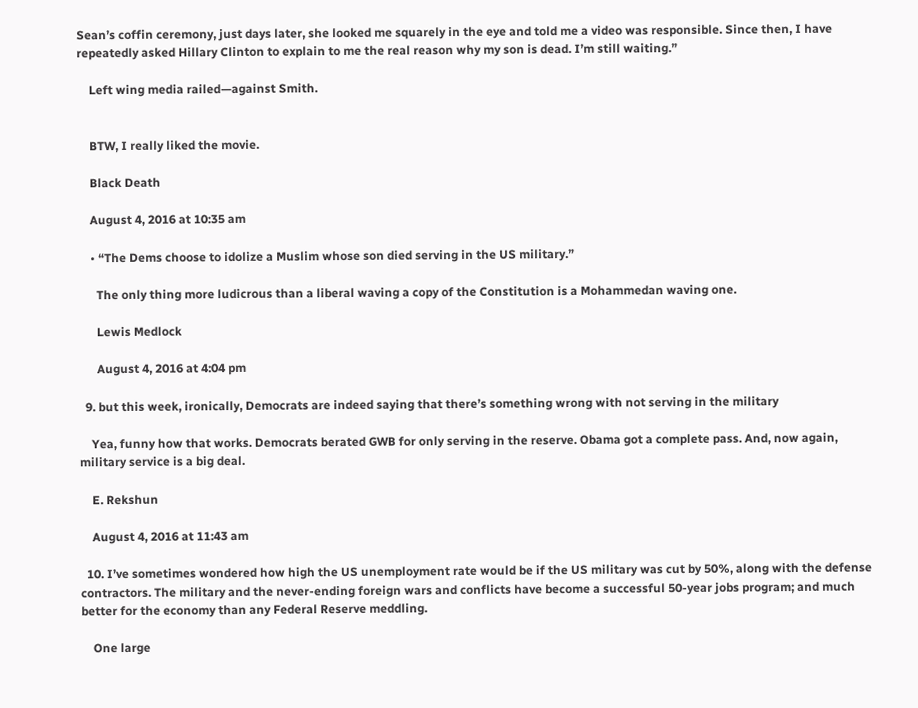Sean’s coffin ceremony, just days later, she looked me squarely in the eye and told me a video was responsible. Since then, I have repeatedly asked Hillary Clinton to explain to me the real reason why my son is dead. I’m still waiting.”

    Left wing media railed—against Smith.


    BTW, I really liked the movie.

    Black Death

    August 4, 2016 at 10:35 am

    • “The Dems choose to idolize a Muslim whose son died serving in the US military.”

      The only thing more ludicrous than a liberal waving a copy of the Constitution is a Mohammedan waving one.

      Lewis Medlock

      August 4, 2016 at 4:04 pm

  9. but this week, ironically, Democrats are indeed saying that there’s something wrong with not serving in the military

    Yea, funny how that works. Democrats berated GWB for only serving in the reserve. Obama got a complete pass. And, now again, military service is a big deal.

    E. Rekshun

    August 4, 2016 at 11:43 am

  10. I’ve sometimes wondered how high the US unemployment rate would be if the US military was cut by 50%, along with the defense contractors. The military and the never-ending foreign wars and conflicts have become a successful 50-year jobs program; and much better for the economy than any Federal Reserve meddling.

    One large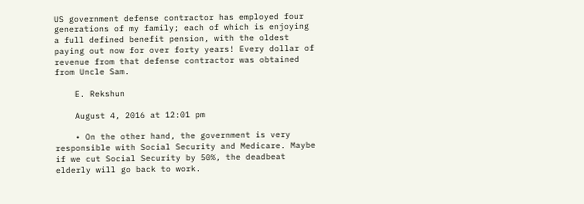US government defense contractor has employed four generations of my family; each of which is enjoying a full defined benefit pension, with the oldest paying out now for over forty years! Every dollar of revenue from that defense contractor was obtained from Uncle Sam.

    E. Rekshun

    August 4, 2016 at 12:01 pm

    • On the other hand, the government is very responsible with Social Security and Medicare. Maybe if we cut Social Security by 50%, the deadbeat elderly will go back to work.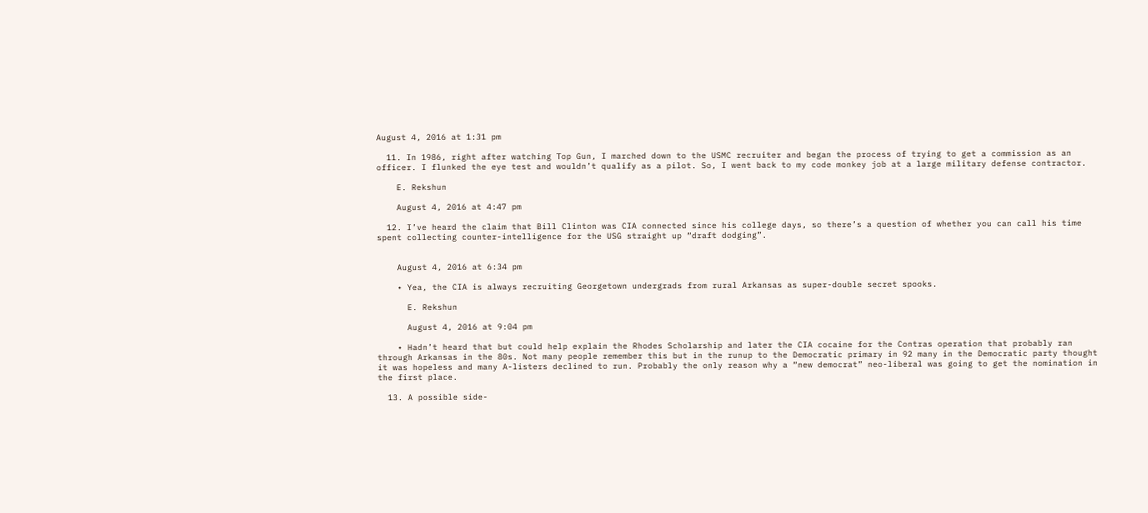August 4, 2016 at 1:31 pm

  11. In 1986, right after watching Top Gun, I marched down to the USMC recruiter and began the process of trying to get a commission as an officer. I flunked the eye test and wouldn’t qualify as a pilot. So, I went back to my code monkey job at a large military defense contractor.

    E. Rekshun

    August 4, 2016 at 4:47 pm

  12. I’ve heard the claim that Bill Clinton was CIA connected since his college days, so there’s a question of whether you can call his time spent collecting counter-intelligence for the USG straight up “draft dodging”.


    August 4, 2016 at 6:34 pm

    • Yea, the CIA is always recruiting Georgetown undergrads from rural Arkansas as super-double secret spooks.

      E. Rekshun

      August 4, 2016 at 9:04 pm

    • Hadn’t heard that but could help explain the Rhodes Scholarship and later the CIA cocaine for the Contras operation that probably ran through Arkansas in the 80s. Not many people remember this but in the runup to the Democratic primary in 92 many in the Democratic party thought it was hopeless and many A-listers declined to run. Probably the only reason why a “new democrat” neo-liberal was going to get the nomination in the first place.

  13. A possible side-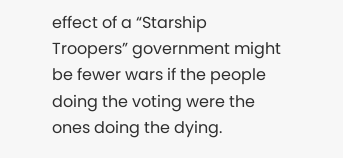effect of a “Starship Troopers” government might be fewer wars if the people doing the voting were the ones doing the dying.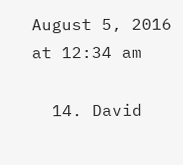August 5, 2016 at 12:34 am

  14. David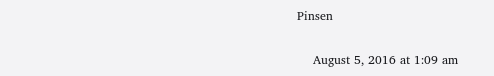Pinsen

    August 5, 2016 at 1:09 am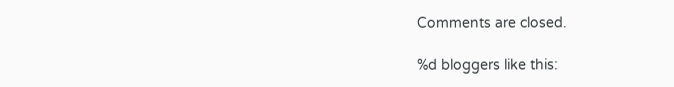Comments are closed.

%d bloggers like this: